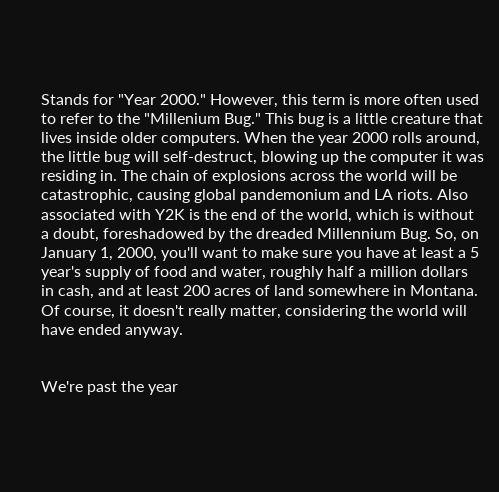Stands for "Year 2000." However, this term is more often used to refer to the "Millenium Bug." This bug is a little creature that lives inside older computers. When the year 2000 rolls around, the little bug will self-destruct, blowing up the computer it was residing in. The chain of explosions across the world will be catastrophic, causing global pandemonium and LA riots. Also associated with Y2K is the end of the world, which is without a doubt, foreshadowed by the dreaded Millennium Bug. So, on January 1, 2000, you'll want to make sure you have at least a 5 year's supply of food and water, roughly half a million dollars in cash, and at least 200 acres of land somewhere in Montana. Of course, it doesn't really matter, considering the world will have ended anyway.


We're past the year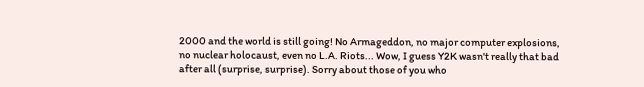2000 and the world is still going! No Armageddon, no major computer explosions, no nuclear holocaust, even no L.A. Riots... Wow, I guess Y2K wasn't really that bad after all (surprise, surprise). Sorry about those of you who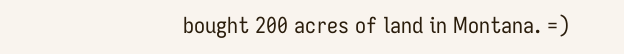bought 200 acres of land in Montana. =)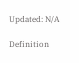Updated: N/A

Definition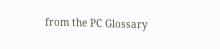from the PC Glossary